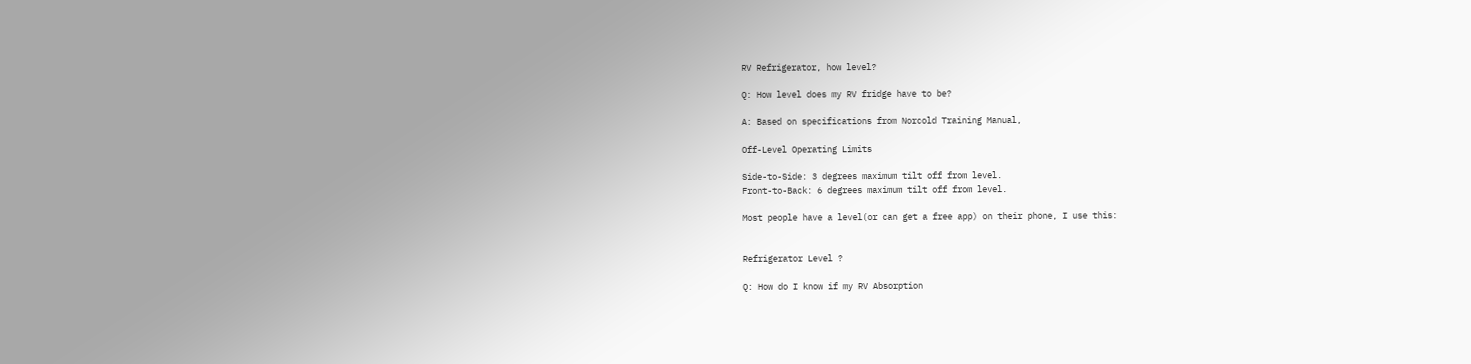RV Refrigerator, how level?

Q: How level does my RV fridge have to be?

A: Based on specifications from Norcold Training Manual,

Off-Level Operating Limits

Side-to-Side: 3 degrees maximum tilt off from level.
Front-to-Back: 6 degrees maximum tilt off from level.

Most people have a level(or can get a free app) on their phone, I use this:


Refrigerator Level ?

Q: How do I know if my RV Absorption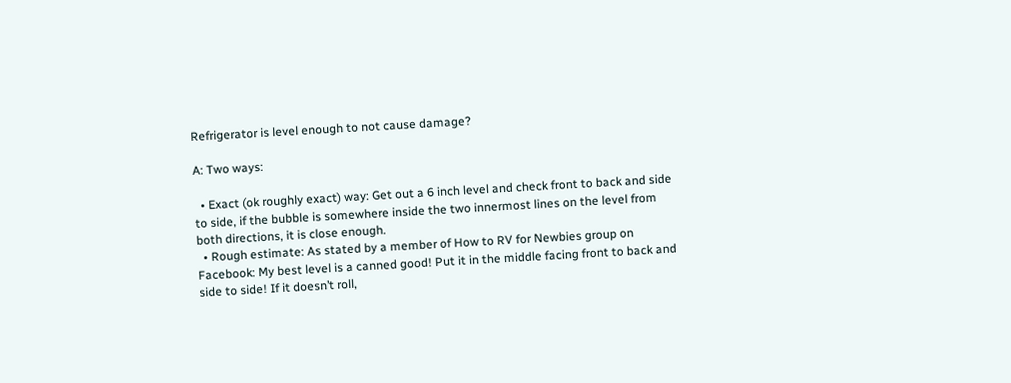Refrigerator is level enough to not cause damage?

A: Two ways:

  • Exact (ok roughly exact) way: Get out a 6 inch level and check front to back and side to side, if the bubble is somewhere inside the two innermost lines on the level from both directions, it is close enough.
  • Rough estimate: As stated by a member of How to RV for Newbies group on Facebook: My best level is a canned good! Put it in the middle facing front to back and side to side! If it doesn’t roll,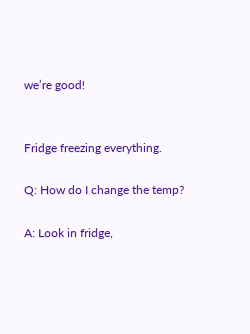we’re good!


Fridge freezing everything.

Q: How do I change the temp?

A: Look in fridge,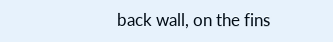back wall, on the fins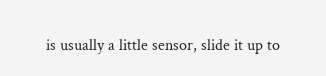is usually a little sensor, slide it up to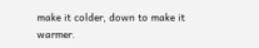make it colder, down to make it warmer.